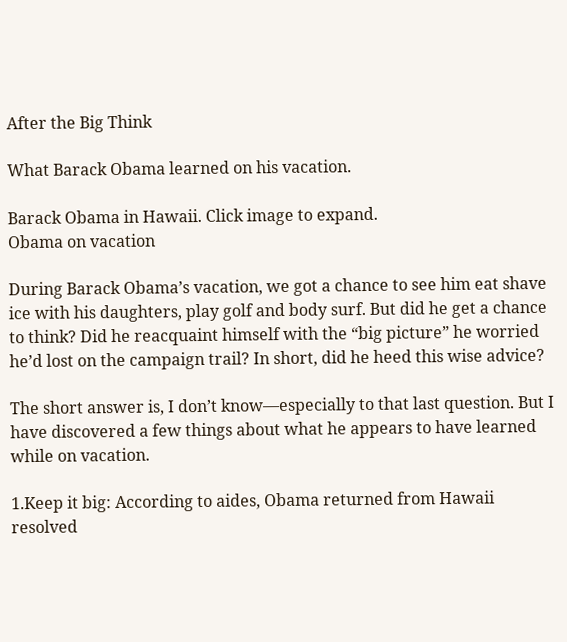After the Big Think

What Barack Obama learned on his vacation.

Barack Obama in Hawaii. Click image to expand.
Obama on vacation

During Barack Obama’s vacation, we got a chance to see him eat shave ice with his daughters, play golf and body surf. But did he get a chance to think? Did he reacquaint himself with the “big picture” he worried he’d lost on the campaign trail? In short, did he heed this wise advice?

The short answer is, I don’t know—especially to that last question. But I have discovered a few things about what he appears to have learned while on vacation.

1.Keep it big: According to aides, Obama returned from Hawaii resolved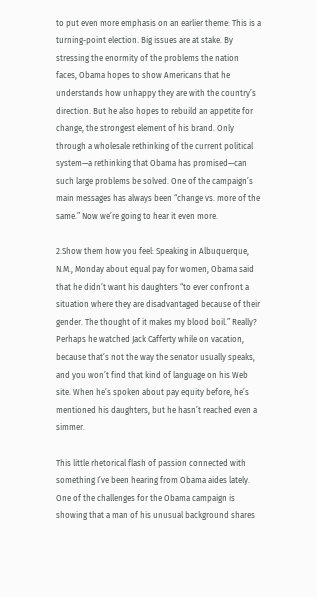to put even more emphasis on an earlier theme: This is a turning-point election. Big issues are at stake. By stressing the enormity of the problems the nation faces, Obama hopes to show Americans that he understands how unhappy they are with the country’s direction. But he also hopes to rebuild an appetite for change, the strongest element of his brand. Only through a wholesale rethinking of the current political system—a rethinking that Obama has promised—can such large problems be solved. One of the campaign’s main messages has always been “change vs. more of the same.” Now we’re going to hear it even more.

2.Show them how you feel: Speaking in Albuquerque, N.M., Monday about equal pay for women, Obama said that he didn’t want his daughters “to ever confront a situation where they are disadvantaged because of their gender. The thought of it makes my blood boil.” Really? Perhaps he watched Jack Cafferty while on vacation, because that’s not the way the senator usually speaks, and you won’t find that kind of language on his Web site. When he’s spoken about pay equity before, he’s mentioned his daughters, but he hasn’t reached even a simmer.

This little rhetorical flash of passion connected with something I’ve been hearing from Obama aides lately. One of the challenges for the Obama campaign is showing that a man of his unusual background shares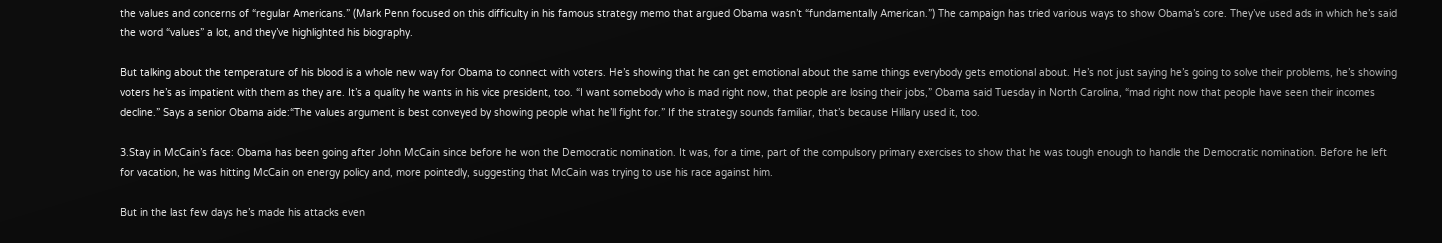the values and concerns of “regular Americans.” (Mark Penn focused on this difficulty in his famous strategy memo that argued Obama wasn’t “fundamentally American.”) The campaign has tried various ways to show Obama’s core. They’ve used ads in which he’s said the word “values” a lot, and they’ve highlighted his biography.

But talking about the temperature of his blood is a whole new way for Obama to connect with voters. He’s showing that he can get emotional about the same things everybody gets emotional about. He’s not just saying he’s going to solve their problems, he’s showing voters he’s as impatient with them as they are. It’s a quality he wants in his vice president, too. “I want somebody who is mad right now, that people are losing their jobs,” Obama said Tuesday in North Carolina, “mad right now that people have seen their incomes decline.” Says a senior Obama aide:“The values argument is best conveyed by showing people what he’ll fight for.” If the strategy sounds familiar, that’s because Hillary used it, too.

3.Stay in McCain’s face: Obama has been going after John McCain since before he won the Democratic nomination. It was, for a time, part of the compulsory primary exercises to show that he was tough enough to handle the Democratic nomination. Before he left for vacation, he was hitting McCain on energy policy and, more pointedly, suggesting that McCain was trying to use his race against him.

But in the last few days he’s made his attacks even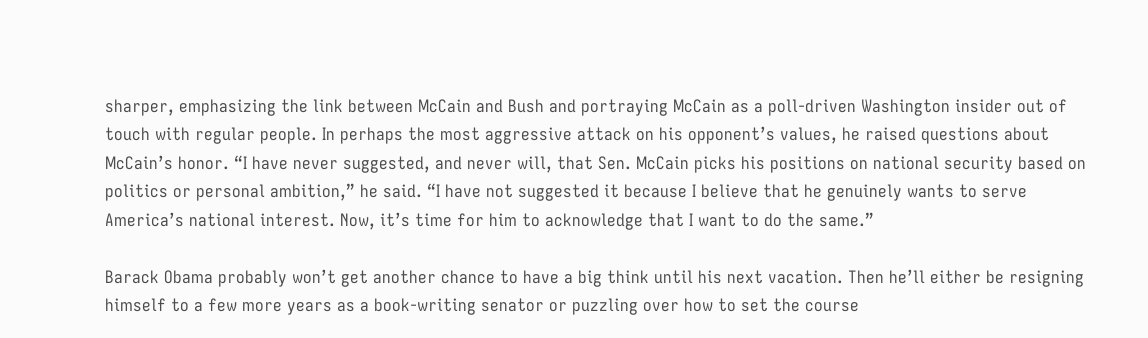sharper, emphasizing the link between McCain and Bush and portraying McCain as a poll-driven Washington insider out of touch with regular people. In perhaps the most aggressive attack on his opponent’s values, he raised questions about McCain’s honor. “I have never suggested, and never will, that Sen. McCain picks his positions on national security based on politics or personal ambition,” he said. “I have not suggested it because I believe that he genuinely wants to serve America’s national interest. Now, it’s time for him to acknowledge that I want to do the same.”

Barack Obama probably won’t get another chance to have a big think until his next vacation. Then he’ll either be resigning himself to a few more years as a book-writing senator or puzzling over how to set the course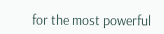for the most powerful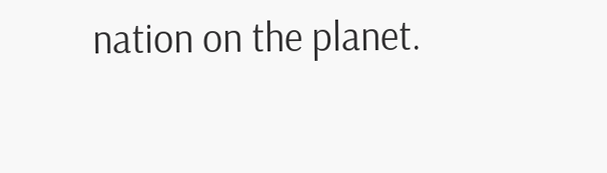nation on the planet.